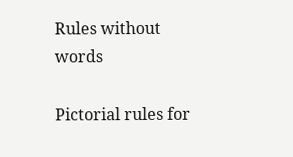Rules without words

Pictorial rules for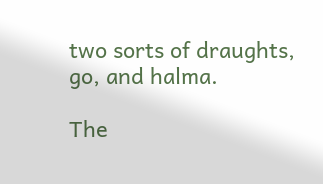two sorts of draughts, go, and halma.

The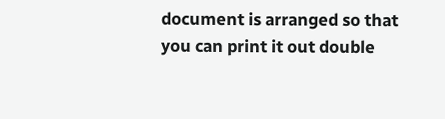document is arranged so that you can print it out double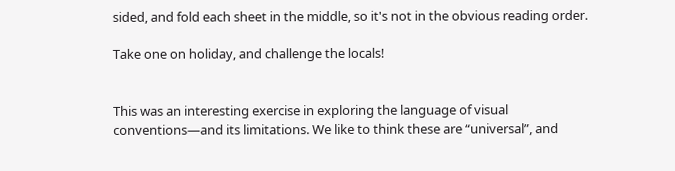sided, and fold each sheet in the middle, so it's not in the obvious reading order.

Take one on holiday, and challenge the locals!


This was an interesting exercise in exploring the language of visual conventions—and its limitations. We like to think these are “universal”, and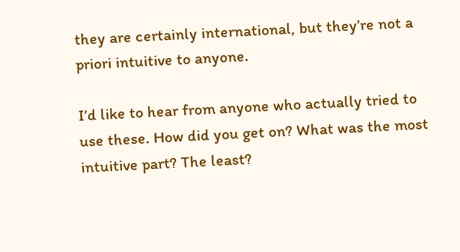they are certainly international, but they’re not a priori intuitive to anyone.

I’d like to hear from anyone who actually tried to use these. How did you get on? What was the most intuitive part? The least?